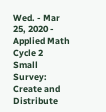Wed. - Mar 25, 2020 - Applied Math Cycle 2
Small Survey: Create and Distribute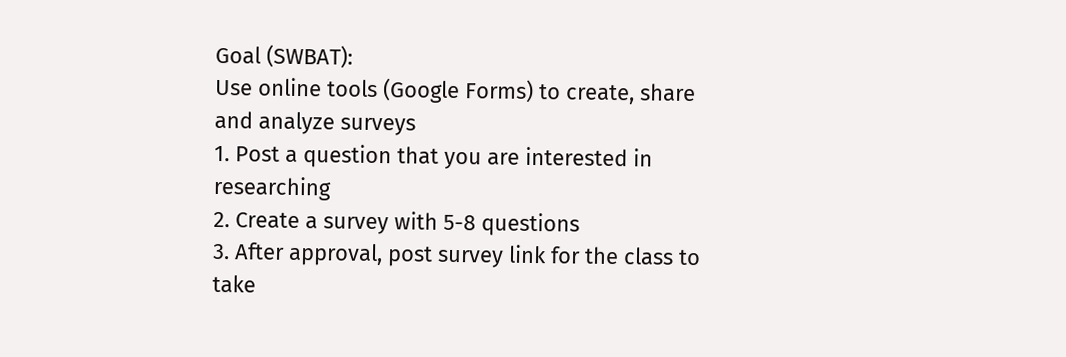Goal (SWBAT):
Use online tools (Google Forms) to create, share and analyze surveys
1. Post a question that you are interested in researching
2. Create a survey with 5-8 questions
3. After approval, post survey link for the class to take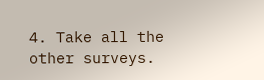4. Take all the other surveys.